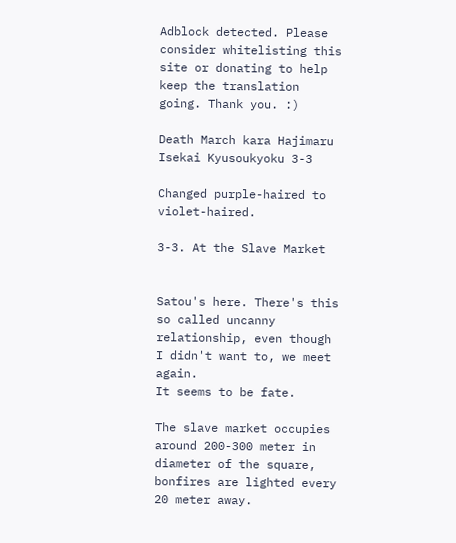Adblock detected. Please consider whitelisting this site or donating to help keep the translation going. Thank you. :)

Death March kara Hajimaru Isekai Kyusoukyoku 3-3

Changed purple-haired to violet-haired.

3-3. At the Slave Market


Satou's here. There's this so called uncanny relationship, even though I didn't want to, we meet again.
It seems to be fate.

The slave market occupies around 200-300 meter in diameter of the square, bonfires are lighted every 20 meter away.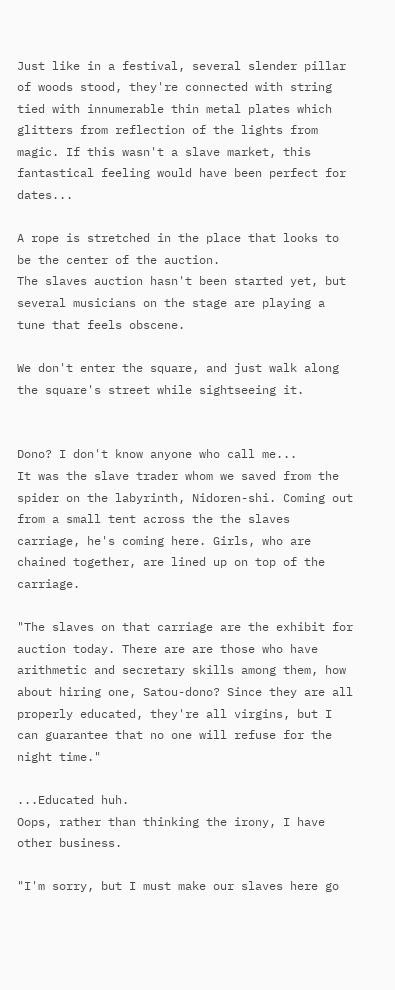Just like in a festival, several slender pillar of woods stood, they're connected with string tied with innumerable thin metal plates which glitters from reflection of the lights from magic. If this wasn't a slave market, this fantastical feeling would have been perfect for dates...

A rope is stretched in the place that looks to be the center of the auction.
The slaves auction hasn't been started yet, but several musicians on the stage are playing a tune that feels obscene.

We don't enter the square, and just walk along the square's street while sightseeing it.


Dono? I don't know anyone who call me...
It was the slave trader whom we saved from the spider on the labyrinth, Nidoren-shi. Coming out from a small tent across the the slaves carriage, he's coming here. Girls, who are chained together, are lined up on top of the carriage.

"The slaves on that carriage are the exhibit for auction today. There are are those who have arithmetic and secretary skills among them, how about hiring one, Satou-dono? Since they are all properly educated, they're all virgins, but I can guarantee that no one will refuse for the night time."

...Educated huh.
Oops, rather than thinking the irony, I have other business.

"I'm sorry, but I must make our slaves here go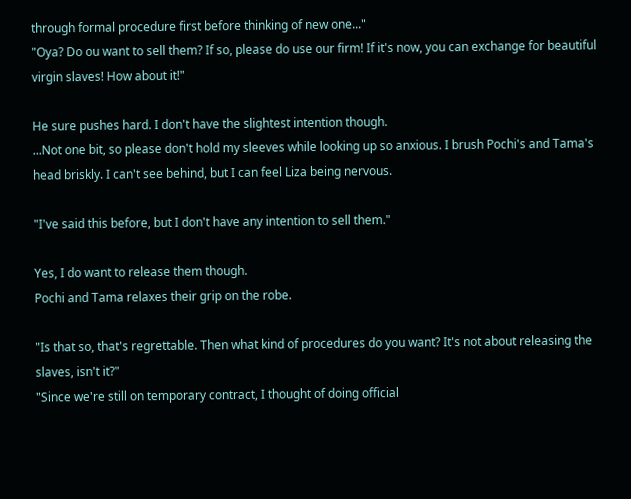through formal procedure first before thinking of new one..."
"Oya? Do ou want to sell them? If so, please do use our firm! If it's now, you can exchange for beautiful virgin slaves! How about it!"

He sure pushes hard. I don't have the slightest intention though.
...Not one bit, so please don't hold my sleeves while looking up so anxious. I brush Pochi's and Tama's head briskly. I can't see behind, but I can feel Liza being nervous.

"I've said this before, but I don't have any intention to sell them."

Yes, I do want to release them though.
Pochi and Tama relaxes their grip on the robe.

"Is that so, that's regrettable. Then what kind of procedures do you want? It's not about releasing the slaves, isn't it?"
"Since we're still on temporary contract, I thought of doing official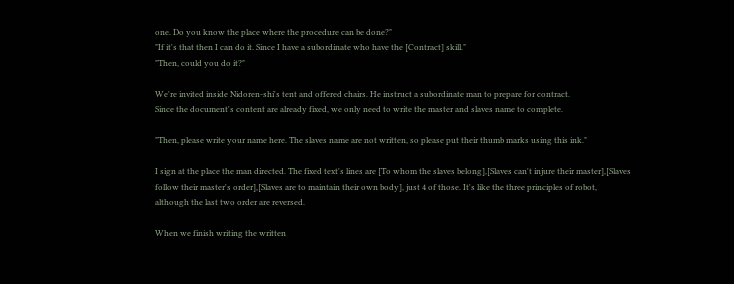one. Do you know the place where the procedure can be done?"
"If it's that then I can do it. Since I have a subordinate who have the [Contract] skill."
"Then, could you do it?"

We're invited inside Nidoren-shi's tent and offered chairs. He instruct a subordinate man to prepare for contract.
Since the document's content are already fixed, we only need to write the master and slaves name to complete.

"Then, please write your name here. The slaves name are not written, so please put their thumb marks using this ink."

I sign at the place the man directed. The fixed text's lines are [To whom the slaves belong],[Slaves can't injure their master],[Slaves follow their master's order],[Slaves are to maintain their own body], just 4 of those. It's like the three principles of robot, although the last two order are reversed.

When we finish writing the written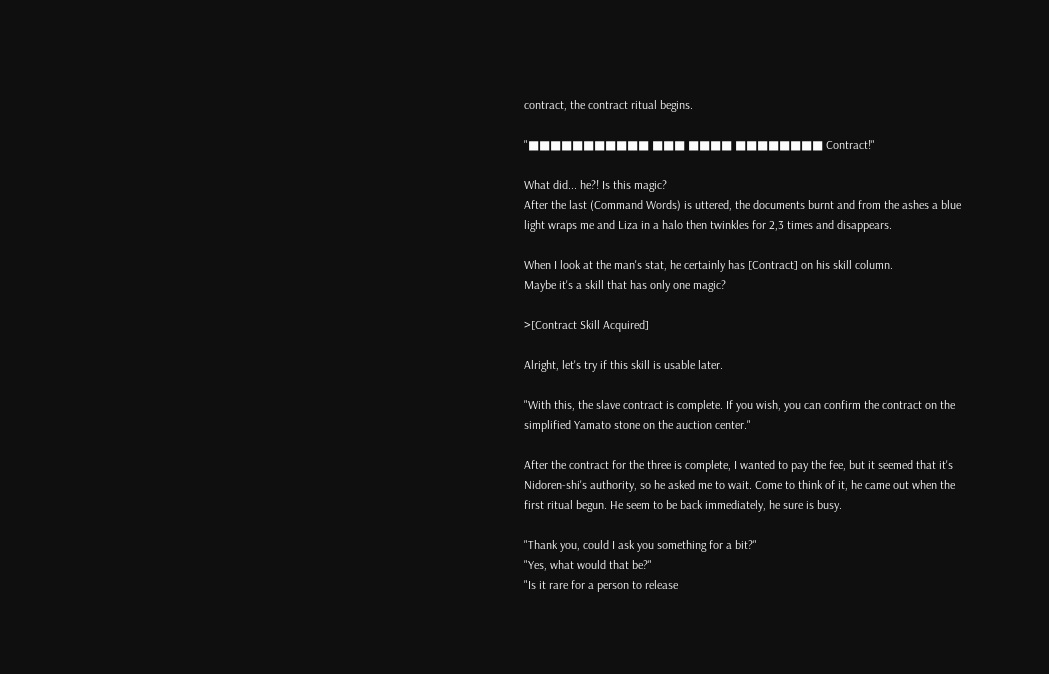contract, the contract ritual begins.

"■■■■■■■■■■■ ■■■ ■■■■ ■■■■■■■■ Contract!"

What did... he?! Is this magic?
After the last (Command Words) is uttered, the documents burnt and from the ashes a blue light wraps me and Liza in a halo then twinkles for 2,3 times and disappears.

When I look at the man's stat, he certainly has [Contract] on his skill column.
Maybe it's a skill that has only one magic?

>[Contract Skill Acquired]

Alright, let's try if this skill is usable later.

"With this, the slave contract is complete. If you wish, you can confirm the contract on the simplified Yamato stone on the auction center."

After the contract for the three is complete, I wanted to pay the fee, but it seemed that it's Nidoren-shi's authority, so he asked me to wait. Come to think of it, he came out when the first ritual begun. He seem to be back immediately, he sure is busy.

"Thank you, could I ask you something for a bit?"
"Yes, what would that be?"
"Is it rare for a person to release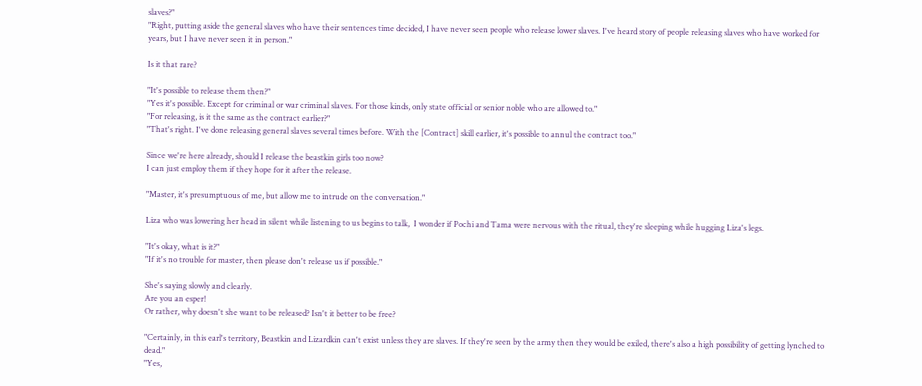slaves?"
"Right, putting aside the general slaves who have their sentences time decided, I have never seen people who release lower slaves. I've heard story of people releasing slaves who have worked for years, but I have never seen it in person."

Is it that rare?

"It's possible to release them then?"
"Yes it's possible. Except for criminal or war criminal slaves. For those kinds, only state official or senior noble who are allowed to."
"For releasing, is it the same as the contract earlier?"
"That's right. I've done releasing general slaves several times before. With the [Contract] skill earlier, it's possible to annul the contract too."

Since we're here already, should I release the beastkin girls too now?
I can just employ them if they hope for it after the release.

"Master, it's presumptuous of me, but allow me to intrude on the conversation."

Liza who was lowering her head in silent while listening to us begins to talk,  I wonder if Pochi and Tama were nervous with the ritual, they're sleeping while hugging Liza's legs.

"It's okay, what is it?"
"If it's no trouble for master, then please don't release us if possible."

She's saying slowly and clearly.
Are you an esper!
Or rather, why doesn't she want to be released? Isn't it better to be free?

"Certainly, in this earl's territory, Beastkin and Lizardkin can't exist unless they are slaves. If they're seen by the army then they would be exiled, there's also a high possibility of getting lynched to dead."
"Yes,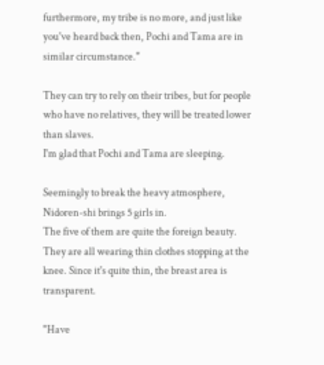furthermore, my tribe is no more, and just like you've heard back then, Pochi and Tama are in similar circumstance."

They can try to rely on their tribes, but for people who have no relatives, they will be treated lower than slaves.
I'm glad that Pochi and Tama are sleeping.

Seemingly to break the heavy atmosphere, Nidoren-shi brings 5 girls in.
The five of them are quite the foreign beauty. They are all wearing thin clothes stopping at the knee. Since it's quite thin, the breast area is transparent.

"Have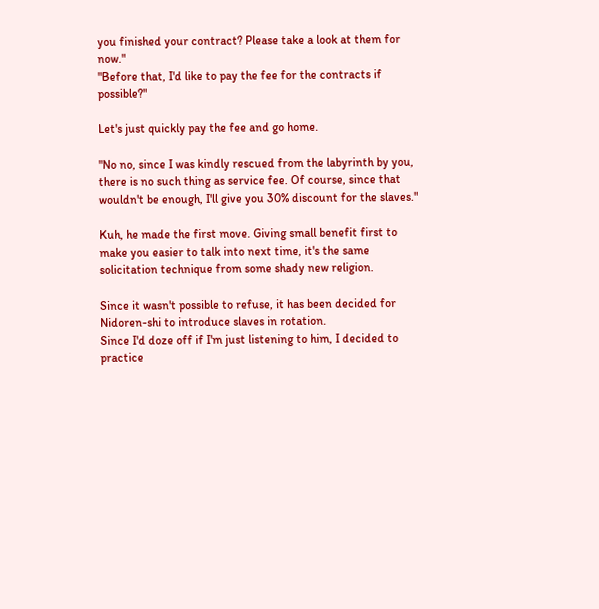you finished your contract? Please take a look at them for now."
"Before that, I'd like to pay the fee for the contracts if possible?"

Let's just quickly pay the fee and go home.

"No no, since I was kindly rescued from the labyrinth by you, there is no such thing as service fee. Of course, since that wouldn't be enough, I'll give you 30% discount for the slaves."

Kuh, he made the first move. Giving small benefit first to make you easier to talk into next time, it's the same solicitation technique from some shady new religion.

Since it wasn't possible to refuse, it has been decided for Nidoren-shi to introduce slaves in rotation.
Since I'd doze off if I'm just listening to him, I decided to practice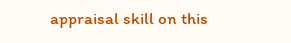appraisal skill on this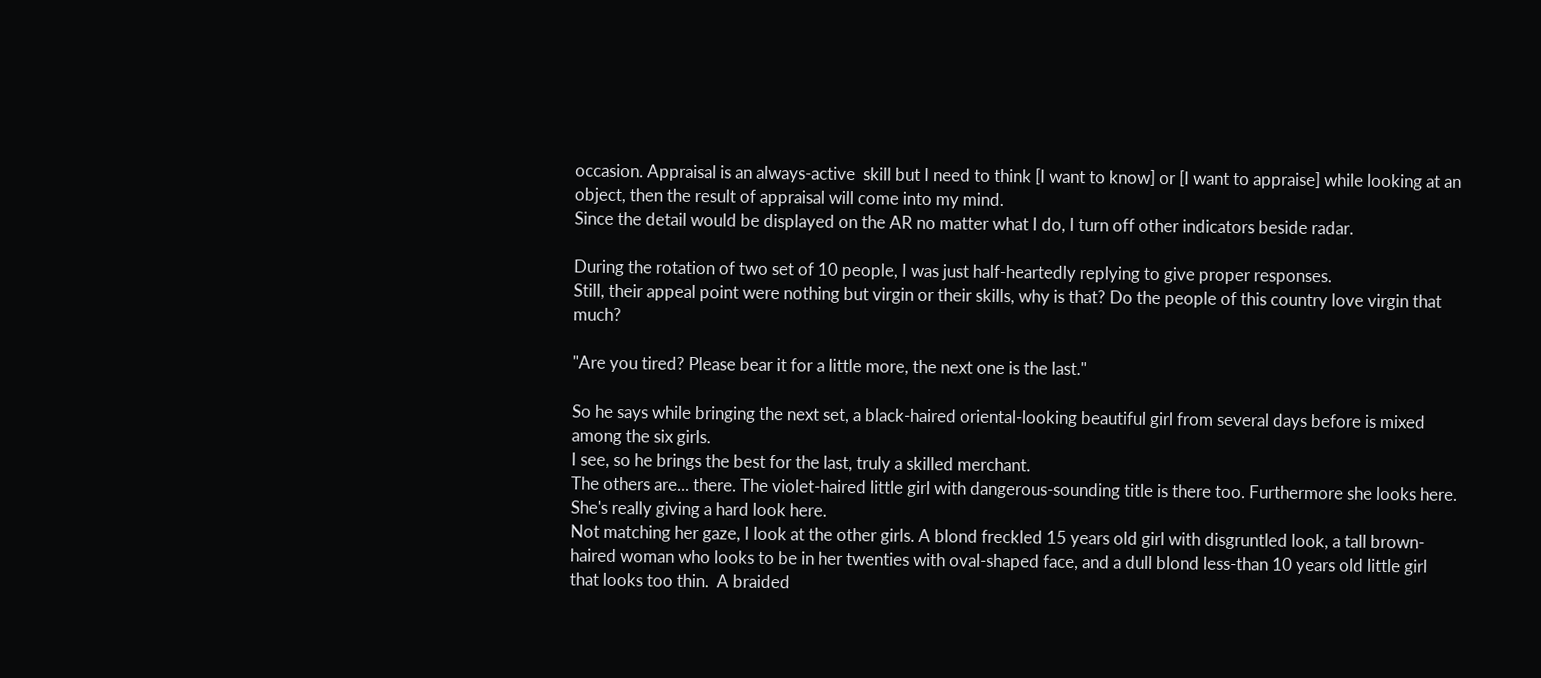occasion. Appraisal is an always-active  skill but I need to think [I want to know] or [I want to appraise] while looking at an object, then the result of appraisal will come into my mind.
Since the detail would be displayed on the AR no matter what I do, I turn off other indicators beside radar.

During the rotation of two set of 10 people, I was just half-heartedly replying to give proper responses.
Still, their appeal point were nothing but virgin or their skills, why is that? Do the people of this country love virgin that much?

"Are you tired? Please bear it for a little more, the next one is the last."

So he says while bringing the next set, a black-haired oriental-looking beautiful girl from several days before is mixed among the six girls.
I see, so he brings the best for the last, truly a skilled merchant.
The others are... there. The violet-haired little girl with dangerous-sounding title is there too. Furthermore she looks here. She's really giving a hard look here.
Not matching her gaze, I look at the other girls. A blond freckled 15 years old girl with disgruntled look, a tall brown-haired woman who looks to be in her twenties with oval-shaped face, and a dull blond less-than 10 years old little girl that looks too thin.  A braided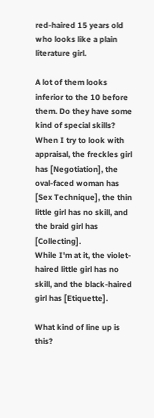red-haired 15 years old who looks like a plain literature girl.

A lot of them looks inferior to the 10 before them. Do they have some kind of special skills?
When I try to look with appraisal, the freckles girl has [Negotiation], the oval-faced woman has [Sex Technique], the thin little girl has no skill, and the braid girl has [Collecting].
While I'm at it, the violet-haired little girl has no skill, and the black-haired girl has [Etiquette].

What kind of line up is this?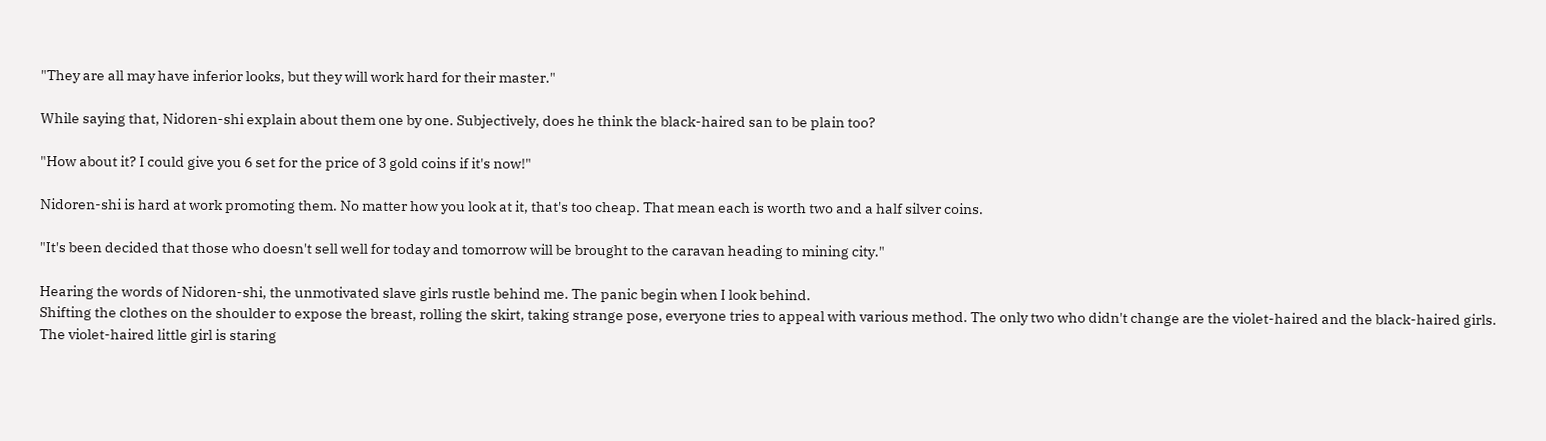"They are all may have inferior looks, but they will work hard for their master."

While saying that, Nidoren-shi explain about them one by one. Subjectively, does he think the black-haired san to be plain too?

"How about it? I could give you 6 set for the price of 3 gold coins if it's now!"

Nidoren-shi is hard at work promoting them. No matter how you look at it, that's too cheap. That mean each is worth two and a half silver coins.

"It's been decided that those who doesn't sell well for today and tomorrow will be brought to the caravan heading to mining city."

Hearing the words of Nidoren-shi, the unmotivated slave girls rustle behind me. The panic begin when I look behind.
Shifting the clothes on the shoulder to expose the breast, rolling the skirt, taking strange pose, everyone tries to appeal with various method. The only two who didn't change are the violet-haired and the black-haired girls. The violet-haired little girl is staring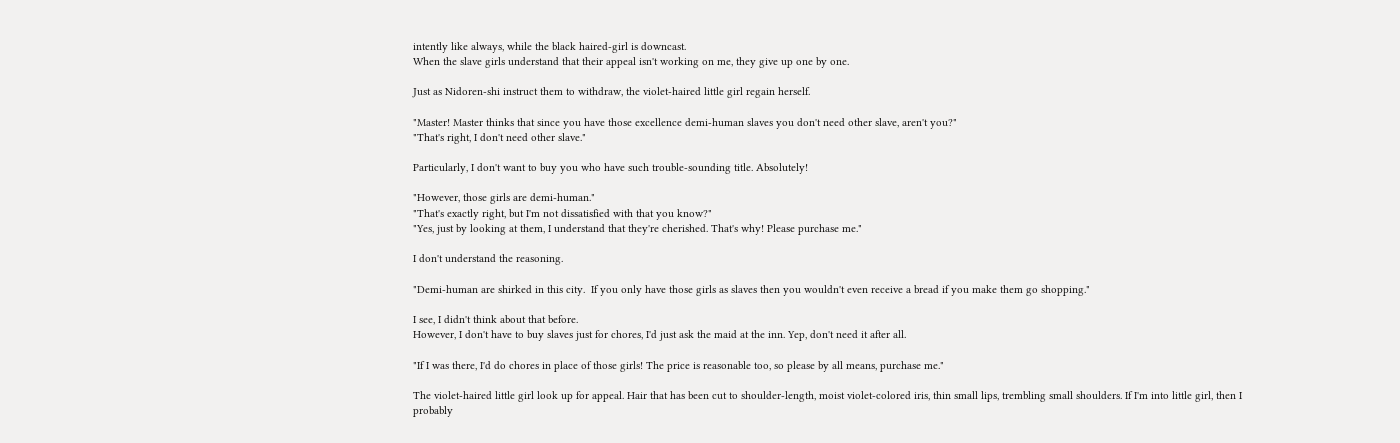intently like always, while the black haired-girl is downcast.
When the slave girls understand that their appeal isn't working on me, they give up one by one.

Just as Nidoren-shi instruct them to withdraw, the violet-haired little girl regain herself.

"Master! Master thinks that since you have those excellence demi-human slaves you don't need other slave, aren't you?"
"That's right, I don't need other slave."

Particularly, I don't want to buy you who have such trouble-sounding title. Absolutely!

"However, those girls are demi-human."
"That's exactly right, but I'm not dissatisfied with that you know?"
"Yes, just by looking at them, I understand that they're cherished. That's why! Please purchase me."

I don't understand the reasoning.

"Demi-human are shirked in this city.  If you only have those girls as slaves then you wouldn't even receive a bread if you make them go shopping."

I see, I didn't think about that before.
However, I don't have to buy slaves just for chores, I'd just ask the maid at the inn. Yep, don't need it after all.

"If I was there, I'd do chores in place of those girls! The price is reasonable too, so please by all means, purchase me."

The violet-haired little girl look up for appeal. Hair that has been cut to shoulder-length, moist violet-colored iris, thin small lips, trembling small shoulders. If I'm into little girl, then I probably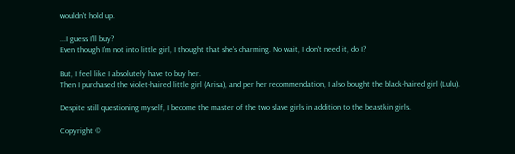wouldn't hold up.

...I guess I'll buy?
Even though I'm not into little girl, I thought that she's charming. No wait, I don't need it, do I?

But, I feel like I absolutely have to buy her.
Then I purchased the violet-haired little girl (Arisa), and per her recommendation, I also bought the black-haired girl (Lulu).

Despite still questioning myself, I become the master of the two slave girls in addition to the beastkin girls.

Copyright ©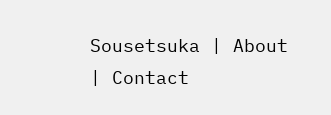Sousetsuka | About | Contact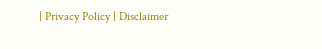| Privacy Policy | Disclaimer